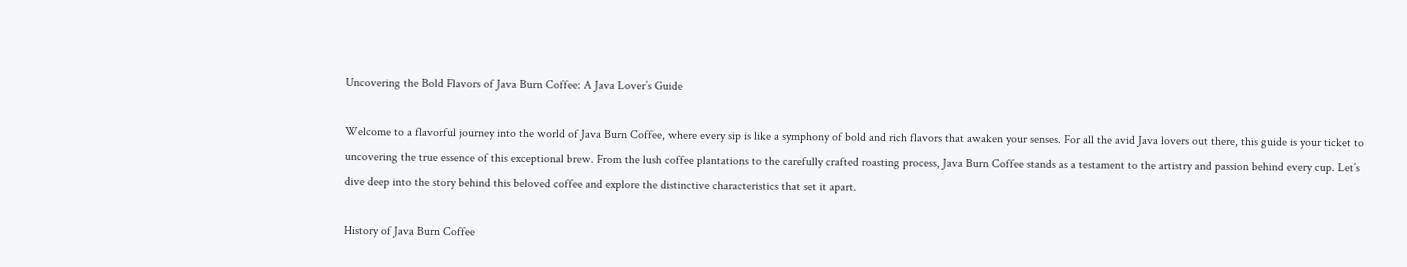Uncovering the Bold Flavors of Java Burn Coffee: A Java Lover’s Guide

Welcome to a flavorful journey into the world of Java Burn Coffee, where every sip is like a symphony of bold and rich flavors that awaken your senses. For all the avid Java lovers out there, this guide is your ticket to uncovering the true essence of this exceptional brew. From the lush coffee plantations to the carefully crafted roasting process, Java Burn Coffee stands as a testament to the artistry and passion behind every cup. Let’s dive deep into the story behind this beloved coffee and explore the distinctive characteristics that set it apart.

History of Java Burn Coffee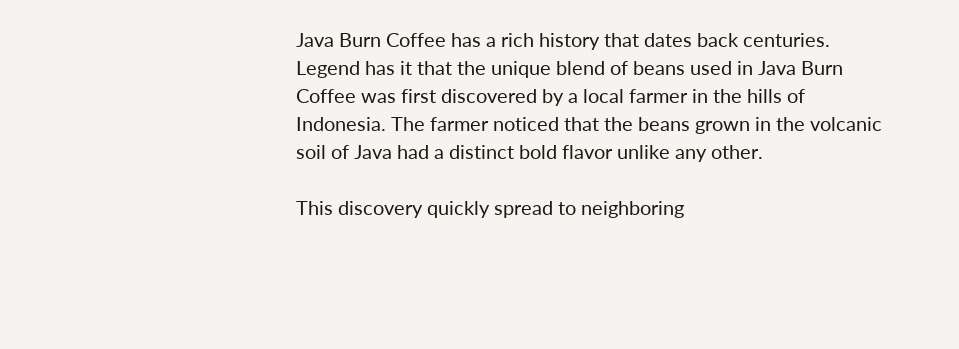Java Burn Coffee has a rich history that dates back centuries. Legend has it that the unique blend of beans used in Java Burn Coffee was first discovered by a local farmer in the hills of Indonesia. The farmer noticed that the beans grown in the volcanic soil of Java had a distinct bold flavor unlike any other.

This discovery quickly spread to neighboring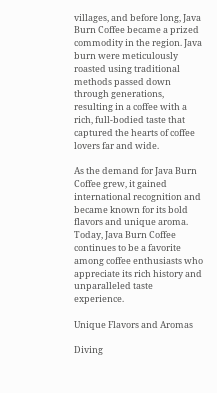villages, and before long, Java Burn Coffee became a prized commodity in the region. Java burn were meticulously roasted using traditional methods passed down through generations, resulting in a coffee with a rich, full-bodied taste that captured the hearts of coffee lovers far and wide.

As the demand for Java Burn Coffee grew, it gained international recognition and became known for its bold flavors and unique aroma. Today, Java Burn Coffee continues to be a favorite among coffee enthusiasts who appreciate its rich history and unparalleled taste experience.

Unique Flavors and Aromas

Diving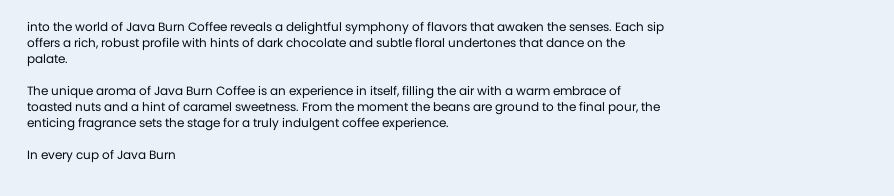into the world of Java Burn Coffee reveals a delightful symphony of flavors that awaken the senses. Each sip offers a rich, robust profile with hints of dark chocolate and subtle floral undertones that dance on the palate.

The unique aroma of Java Burn Coffee is an experience in itself, filling the air with a warm embrace of toasted nuts and a hint of caramel sweetness. From the moment the beans are ground to the final pour, the enticing fragrance sets the stage for a truly indulgent coffee experience.

In every cup of Java Burn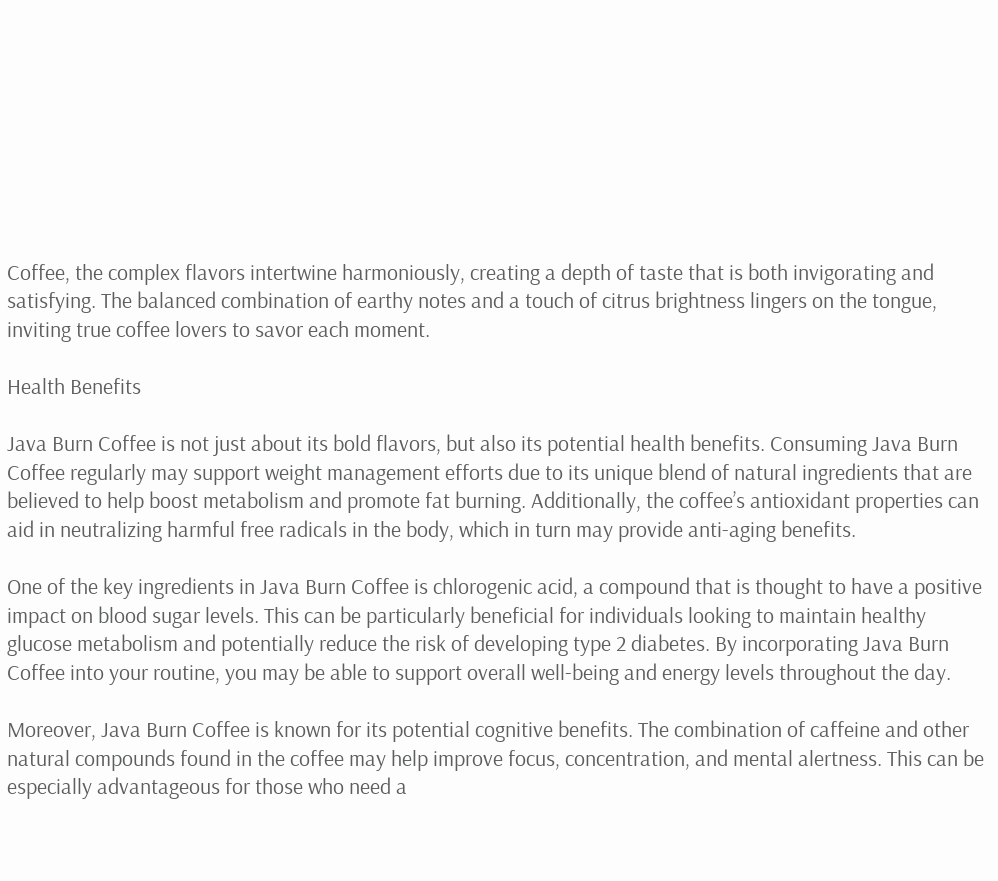Coffee, the complex flavors intertwine harmoniously, creating a depth of taste that is both invigorating and satisfying. The balanced combination of earthy notes and a touch of citrus brightness lingers on the tongue, inviting true coffee lovers to savor each moment.

Health Benefits

Java Burn Coffee is not just about its bold flavors, but also its potential health benefits. Consuming Java Burn Coffee regularly may support weight management efforts due to its unique blend of natural ingredients that are believed to help boost metabolism and promote fat burning. Additionally, the coffee’s antioxidant properties can aid in neutralizing harmful free radicals in the body, which in turn may provide anti-aging benefits.

One of the key ingredients in Java Burn Coffee is chlorogenic acid, a compound that is thought to have a positive impact on blood sugar levels. This can be particularly beneficial for individuals looking to maintain healthy glucose metabolism and potentially reduce the risk of developing type 2 diabetes. By incorporating Java Burn Coffee into your routine, you may be able to support overall well-being and energy levels throughout the day.

Moreover, Java Burn Coffee is known for its potential cognitive benefits. The combination of caffeine and other natural compounds found in the coffee may help improve focus, concentration, and mental alertness. This can be especially advantageous for those who need a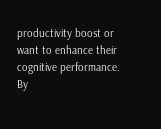productivity boost or want to enhance their cognitive performance. By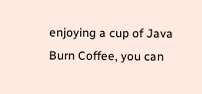enjoying a cup of Java Burn Coffee, you can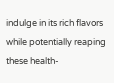indulge in its rich flavors while potentially reaping these health-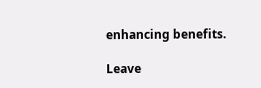enhancing benefits.

Leave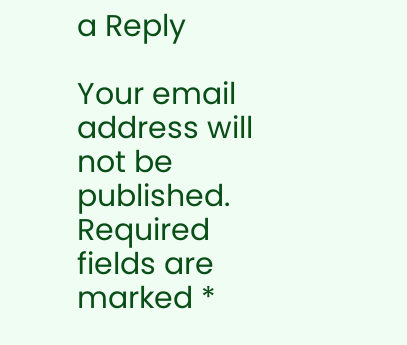a Reply

Your email address will not be published. Required fields are marked *